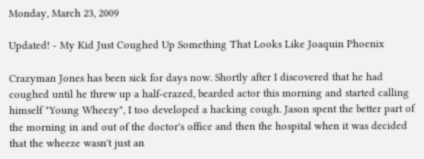Monday, March 23, 2009

Updated! - My Kid Just Coughed Up Something That Looks Like Joaquin Phoenix

Crazyman Jones has been sick for days now. Shortly after I discovered that he had coughed until he threw up a half-crazed, bearded actor this morning and started calling himself "Young Wheezy", I too developed a hacking cough. Jason spent the better part of the morning in and out of the doctor's office and then the hospital when it was decided that the wheeze wasn't just an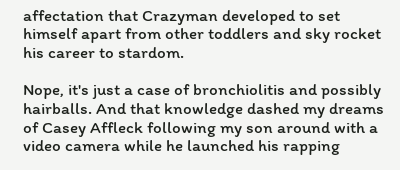affectation that Crazyman developed to set himself apart from other toddlers and sky rocket his career to stardom.

Nope, it's just a case of bronchiolitis and possibly hairballs. And that knowledge dashed my dreams of Casey Affleck following my son around with a video camera while he launched his rapping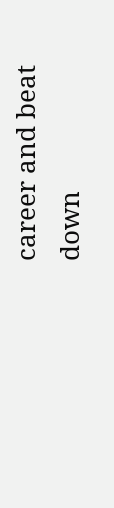career and beat down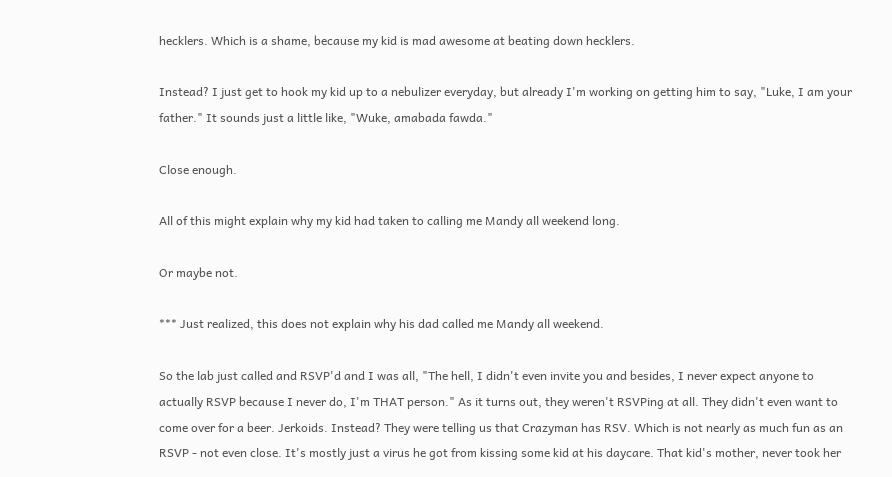hecklers. Which is a shame, because my kid is mad awesome at beating down hecklers.

Instead? I just get to hook my kid up to a nebulizer everyday, but already I'm working on getting him to say, "Luke, I am your father." It sounds just a little like, "Wuke, amabada fawda."

Close enough.

All of this might explain why my kid had taken to calling me Mandy all weekend long.

Or maybe not.

*** Just realized, this does not explain why his dad called me Mandy all weekend.

So the lab just called and RSVP'd and I was all, "The hell, I didn't even invite you and besides, I never expect anyone to actually RSVP because I never do, I'm THAT person." As it turns out, they weren't RSVPing at all. They didn't even want to come over for a beer. Jerkoids. Instead? They were telling us that Crazyman has RSV. Which is not nearly as much fun as an RSVP - not even close. It's mostly just a virus he got from kissing some kid at his daycare. That kid's mother, never took her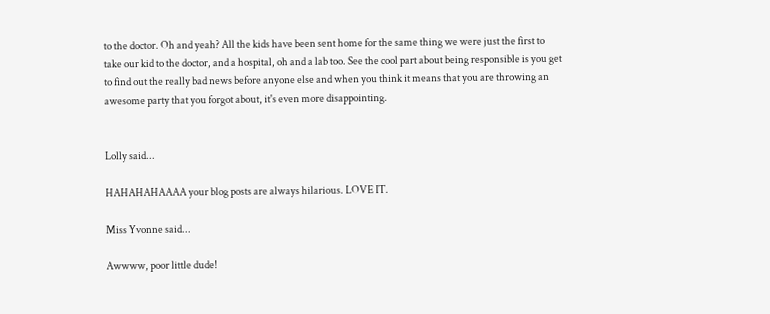to the doctor. Oh and yeah? All the kids have been sent home for the same thing we were just the first to take our kid to the doctor, and a hospital, oh and a lab too. See the cool part about being responsible is you get to find out the really bad news before anyone else and when you think it means that you are throwing an awesome party that you forgot about, it's even more disappointing.


Lolly said...

HAHAHAHAAAA your blog posts are always hilarious. LOVE IT.

Miss Yvonne said...

Awwww, poor little dude!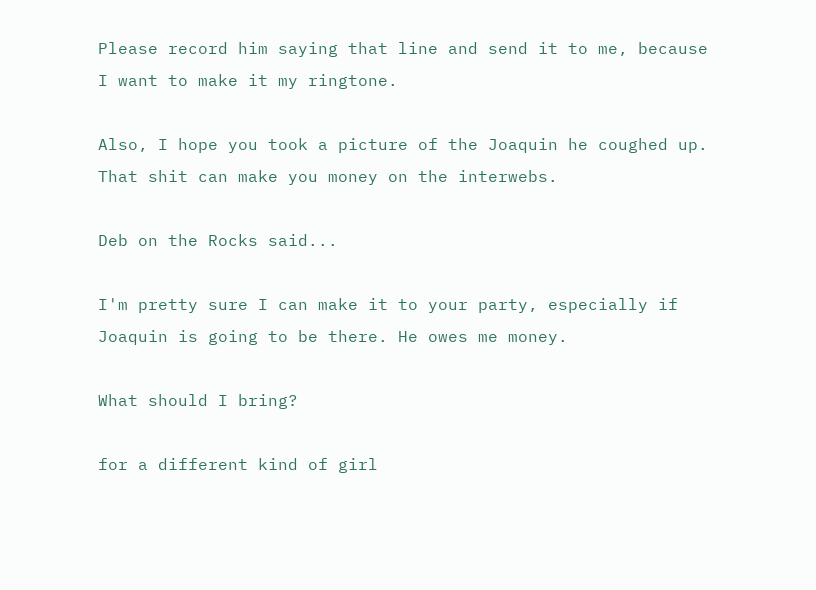Please record him saying that line and send it to me, because I want to make it my ringtone.

Also, I hope you took a picture of the Joaquin he coughed up. That shit can make you money on the interwebs.

Deb on the Rocks said...

I'm pretty sure I can make it to your party, especially if Joaquin is going to be there. He owes me money.

What should I bring?

for a different kind of girl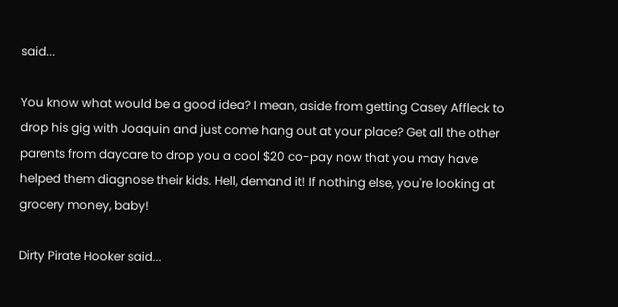said...

You know what would be a good idea? I mean, aside from getting Casey Affleck to drop his gig with Joaquin and just come hang out at your place? Get all the other parents from daycare to drop you a cool $20 co-pay now that you may have helped them diagnose their kids. Hell, demand it! If nothing else, you're looking at grocery money, baby!

Dirty Pirate Hooker said...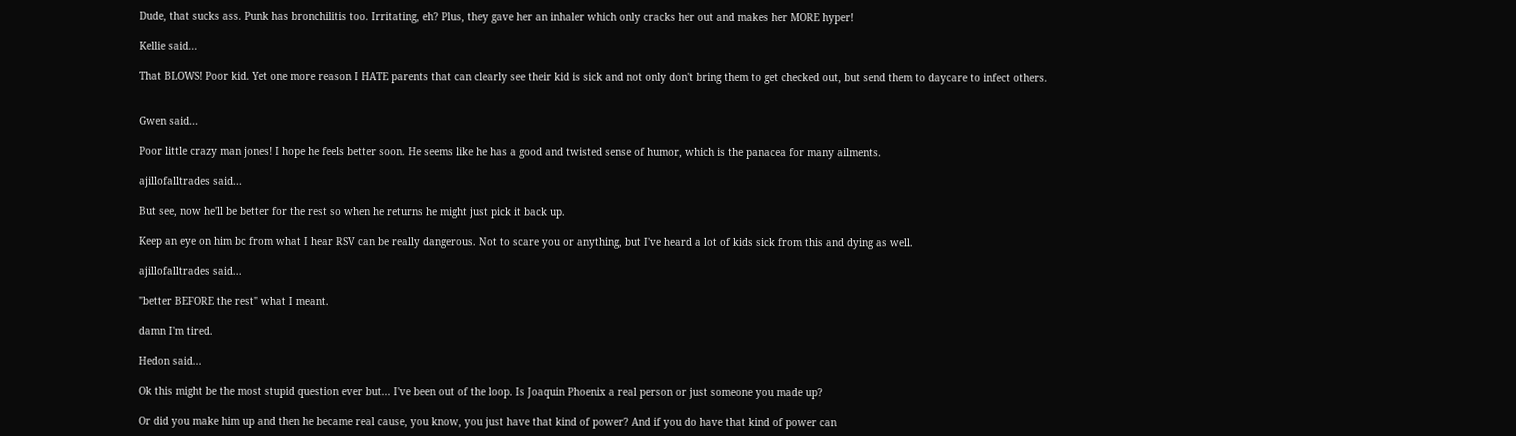Dude, that sucks ass. Punk has bronchilitis too. Irritating, eh? Plus, they gave her an inhaler which only cracks her out and makes her MORE hyper!

Kellie said...

That BLOWS! Poor kid. Yet one more reason I HATE parents that can clearly see their kid is sick and not only don't bring them to get checked out, but send them to daycare to infect others.


Gwen said...

Poor little crazy man jones! I hope he feels better soon. He seems like he has a good and twisted sense of humor, which is the panacea for many ailments.

ajillofalltrades said...

But see, now he'll be better for the rest so when he returns he might just pick it back up.

Keep an eye on him bc from what I hear RSV can be really dangerous. Not to scare you or anything, but I've heard a lot of kids sick from this and dying as well.

ajillofalltrades said...

"better BEFORE the rest" what I meant.

damn I'm tired.

Hedon said...

Ok this might be the most stupid question ever but... I've been out of the loop. Is Joaquin Phoenix a real person or just someone you made up?

Or did you make him up and then he became real cause, you know, you just have that kind of power? And if you do have that kind of power can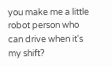you make me a little robot person who can drive when it's my shift?